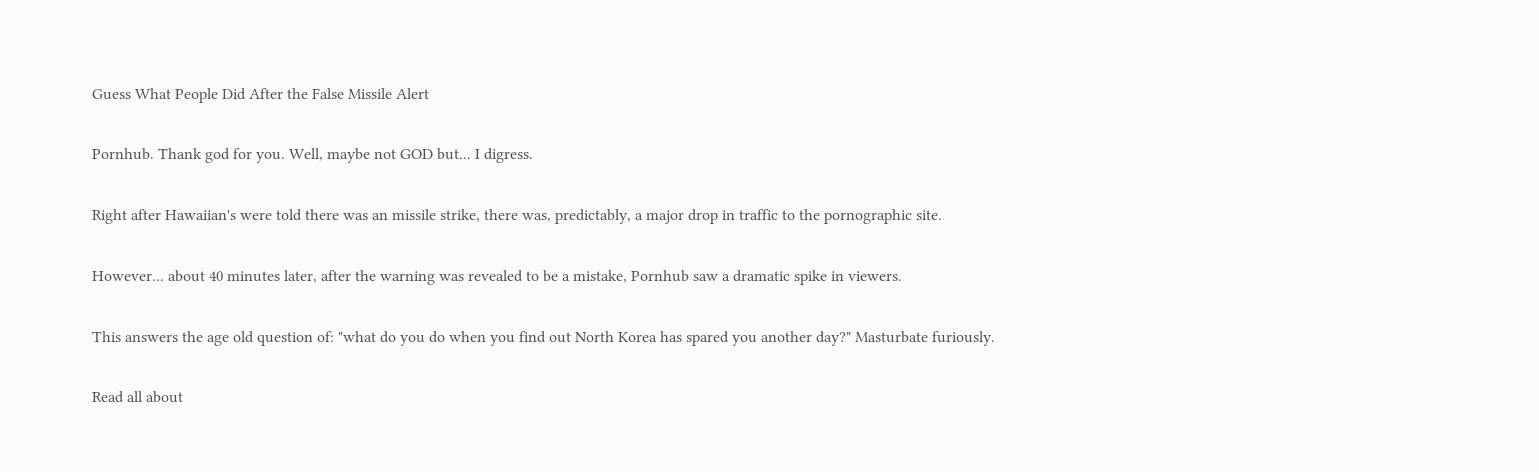Guess What People Did After the False Missile Alert

Pornhub. Thank god for you. Well, maybe not GOD but... I digress.

Right after Hawaiian's were told there was an missile strike, there was, predictably, a major drop in traffic to the pornographic site.

However... about 40 minutes later, after the warning was revealed to be a mistake, Pornhub saw a dramatic spike in viewers.

This answers the age old question of: "what do you do when you find out North Korea has spared you another day?" Masturbate furiously.

Read all about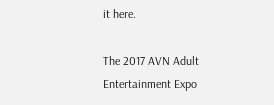it here.

The 2017 AVN Adult Entertainment Expo